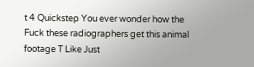t 4 Quickstep You ever wonder how the Fuck these radiographers get this animal footage T Like Just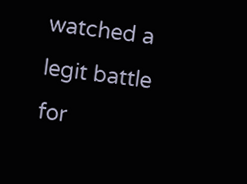watched a legit battle for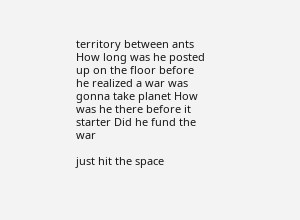territory between ants How long was he posted up on the floor before he realized a war was gonna take planet How was he there before it starter Did he fund the war

just hit the space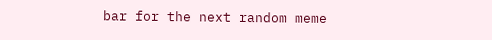bar for the next random meme